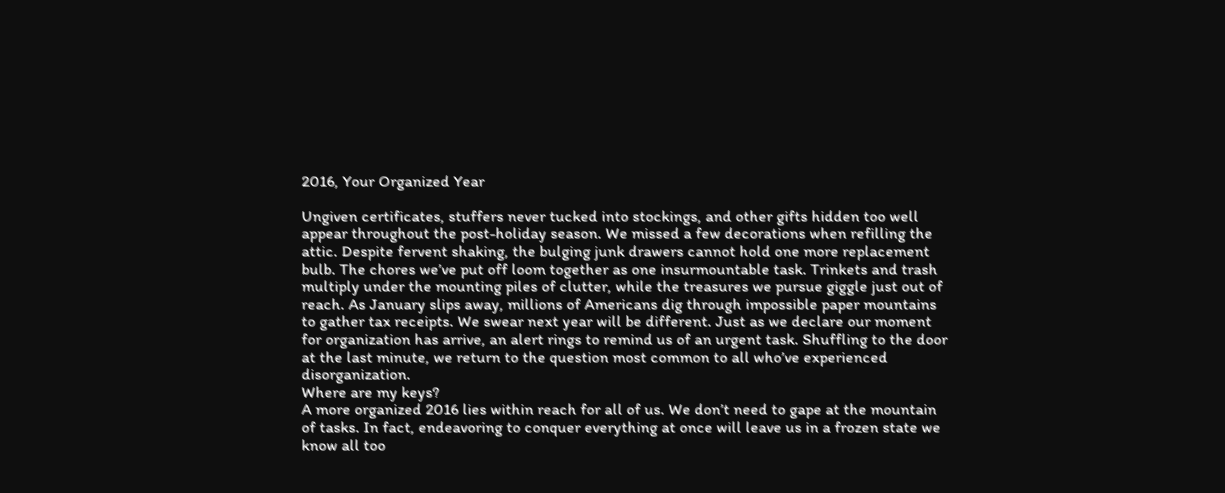2016, Your Organized Year

Ungiven certificates, stuffers never tucked into stockings, and other gifts hidden too well appear throughout the post-holiday season. We missed a few decorations when refilling the attic. Despite fervent shaking, the bulging junk drawers cannot hold one more replacement bulb. The chores we’ve put off loom together as one insurmountable task. Trinkets and trash multiply under the mounting piles of clutter, while the treasures we pursue giggle just out of reach. As January slips away, millions of Americans dig through impossible paper mountains to gather tax receipts. We swear next year will be different. Just as we declare our moment for organization has arrive, an alert rings to remind us of an urgent task. Shuffling to the door at the last minute, we return to the question most common to all who’ve experienced disorganization.
Where are my keys?
A more organized 2016 lies within reach for all of us. We don’t need to gape at the mountain of tasks. In fact, endeavoring to conquer everything at once will leave us in a frozen state we know all too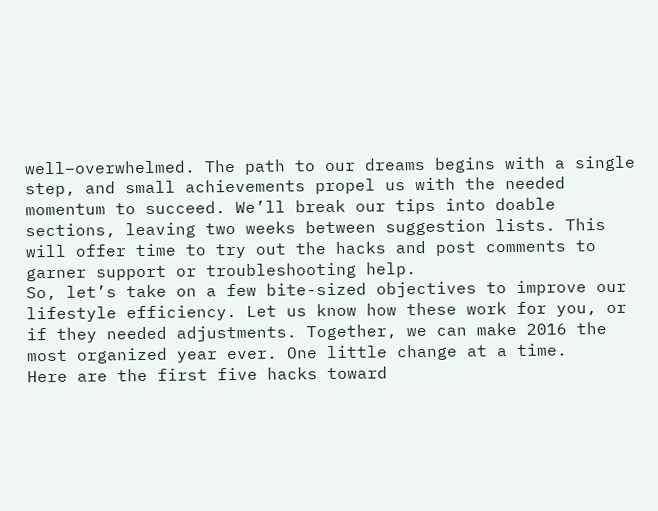well–overwhelmed. The path to our dreams begins with a single step, and small achievements propel us with the needed momentum to succeed. We’ll break our tips into doable sections, leaving two weeks between suggestion lists. This will offer time to try out the hacks and post comments to garner support or troubleshooting help.
So, let’s take on a few bite-sized objectives to improve our lifestyle efficiency. Let us know how these work for you, or if they needed adjustments. Together, we can make 2016 the most organized year ever. One little change at a time.
Here are the first five hacks toward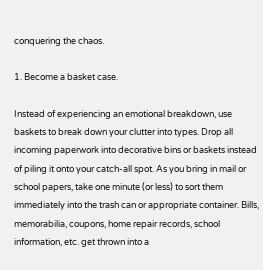conquering the chaos.

1. Become a basket case.

Instead of experiencing an emotional breakdown, use baskets to break down your clutter into types. Drop all incoming paperwork into decorative bins or baskets instead of piling it onto your catch-all spot. As you bring in mail or school papers, take one minute (or less) to sort them immediately into the trash can or appropriate container. Bills, memorabilia, coupons, home repair records, school information, etc. get thrown into a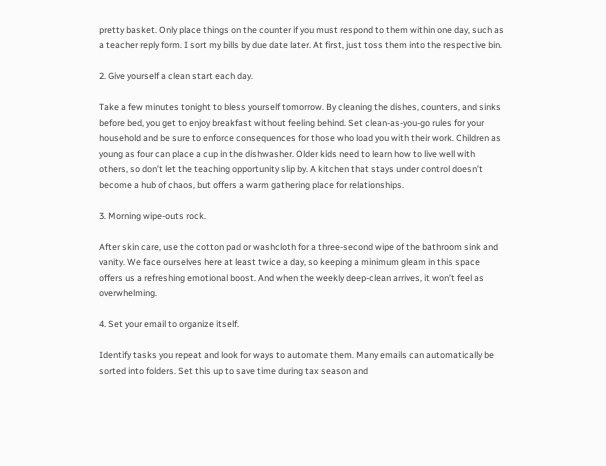pretty basket. Only place things on the counter if you must respond to them within one day, such as a teacher reply form. I sort my bills by due date later. At first, just toss them into the respective bin.

2. Give yourself a clean start each day.

Take a few minutes tonight to bless yourself tomorrow. By cleaning the dishes, counters, and sinks before bed, you get to enjoy breakfast without feeling behind. Set clean-as-you-go rules for your household and be sure to enforce consequences for those who load you with their work. Children as young as four can place a cup in the dishwasher. Older kids need to learn how to live well with others, so don’t let the teaching opportunity slip by. A kitchen that stays under control doesn’t become a hub of chaos, but offers a warm gathering place for relationships.

3. Morning wipe-outs rock.

After skin care, use the cotton pad or washcloth for a three-second wipe of the bathroom sink and vanity. We face ourselves here at least twice a day, so keeping a minimum gleam in this space offers us a refreshing emotional boost. And when the weekly deep-clean arrives, it won’t feel as overwhelming.

4. Set your email to organize itself.

Identify tasks you repeat and look for ways to automate them. Many emails can automatically be sorted into folders. Set this up to save time during tax season and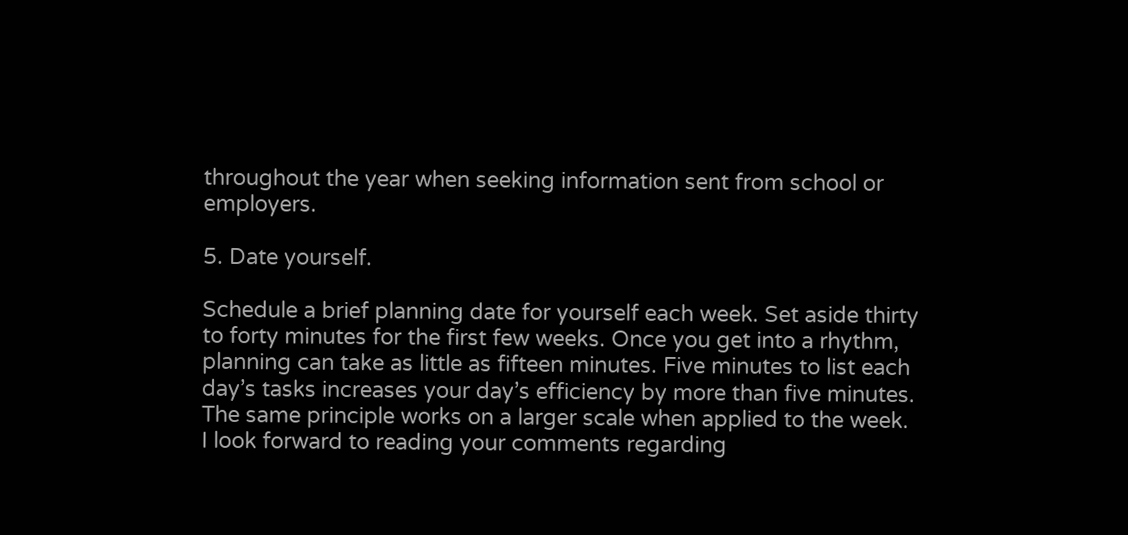throughout the year when seeking information sent from school or employers.

5. Date yourself.

Schedule a brief planning date for yourself each week. Set aside thirty to forty minutes for the first few weeks. Once you get into a rhythm, planning can take as little as fifteen minutes. Five minutes to list each day’s tasks increases your day’s efficiency by more than five minutes. The same principle works on a larger scale when applied to the week.
I look forward to reading your comments regarding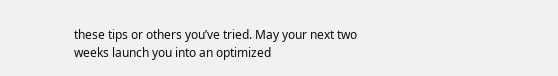these tips or others you’ve tried. May your next two weeks launch you into an optimized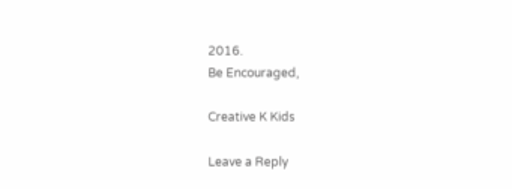2016.
Be Encouraged,

Creative K Kids

Leave a Reply